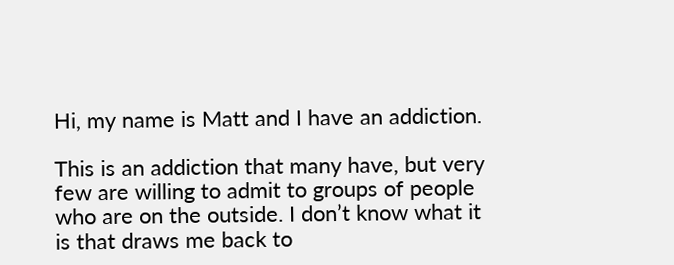Hi, my name is Matt and I have an addiction.

This is an addiction that many have, but very few are willing to admit to groups of people who are on the outside. I don’t know what it is that draws me back to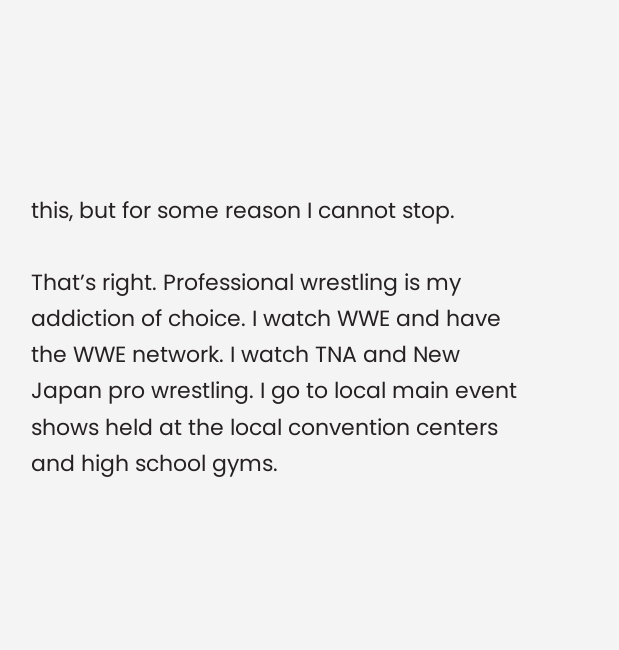this, but for some reason I cannot stop.

That’s right. Professional wrestling is my addiction of choice. I watch WWE and have the WWE network. I watch TNA and New Japan pro wrestling. I go to local main event shows held at the local convention centers and high school gyms.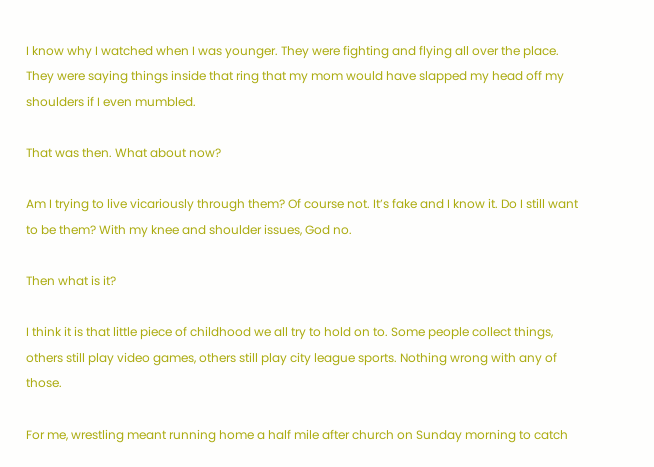I know why I watched when I was younger. They were fighting and flying all over the place. They were saying things inside that ring that my mom would have slapped my head off my shoulders if I even mumbled.

That was then. What about now?

Am I trying to live vicariously through them? Of course not. It’s fake and I know it. Do I still want to be them? With my knee and shoulder issues, God no.

Then what is it?

I think it is that little piece of childhood we all try to hold on to. Some people collect things, others still play video games, others still play city league sports. Nothing wrong with any of those.

For me, wrestling meant running home a half mile after church on Sunday morning to catch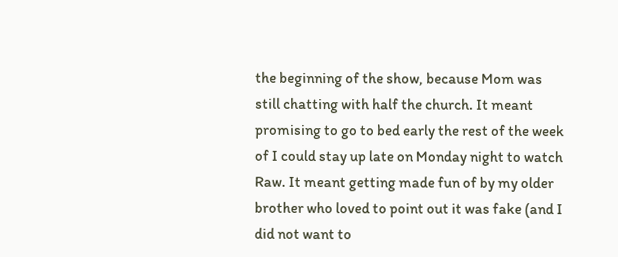the beginning of the show, because Mom was still chatting with half the church. It meant promising to go to bed early the rest of the week of I could stay up late on Monday night to watch Raw. It meant getting made fun of by my older brother who loved to point out it was fake (and I did not want to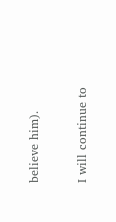believe him).

I will continue to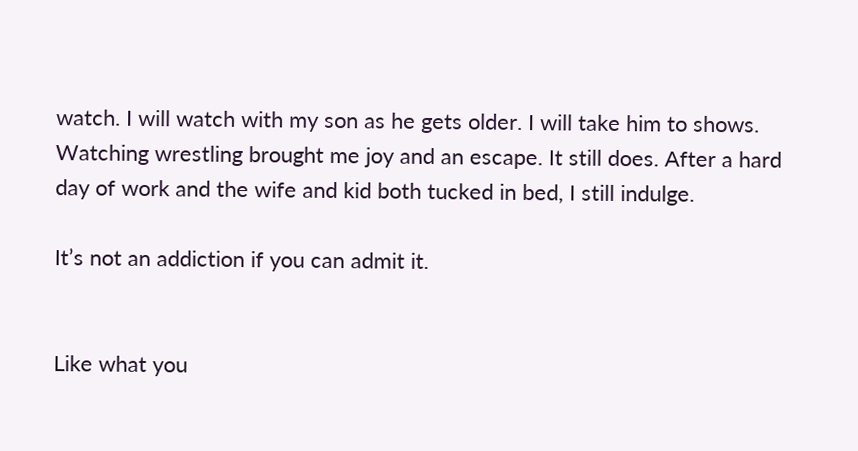watch. I will watch with my son as he gets older. I will take him to shows. Watching wrestling brought me joy and an escape. It still does. After a hard day of work and the wife and kid both tucked in bed, I still indulge.

It’s not an addiction if you can admit it.


Like what you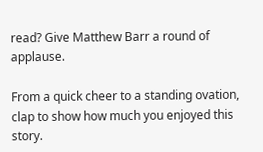read? Give Matthew Barr a round of applause.

From a quick cheer to a standing ovation, clap to show how much you enjoyed this story.